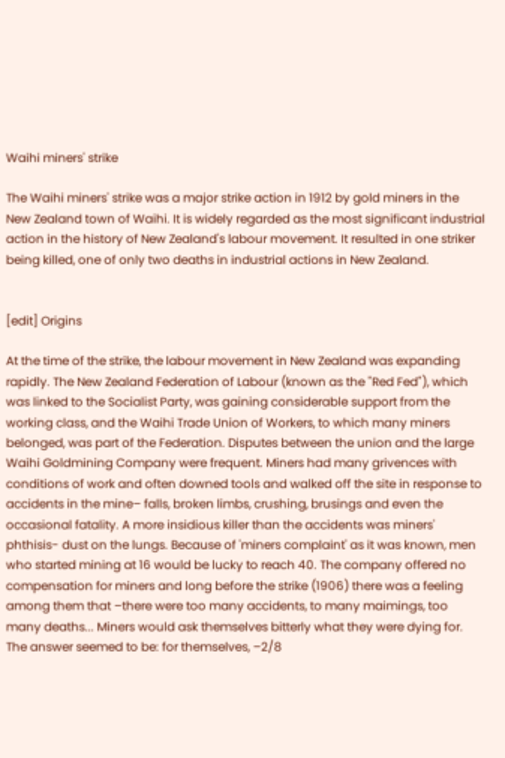Waihi miners' strike

The Waihi miners' strike was a major strike action in 1912 by gold miners in the New Zealand town of Waihi. It is widely regarded as the most significant industrial action in the history of New Zealand's labour movement. It resulted in one striker being killed, one of only two deaths in industrial actions in New Zealand.


[edit] Origins

At the time of the strike, the labour movement in New Zealand was expanding rapidly. The New Zealand Federation of Labour (known as the "Red Fed"), which was linked to the Socialist Party, was gaining considerable support from the working class, and the Waihi Trade Union of Workers, to which many miners belonged, was part of the Federation. Disputes between the union and the large Waihi Goldmining Company were frequent. Miners had many grivences with conditions of work and often downed tools and walked off the site in response to accidents in the mine– falls, broken limbs, crushing, brusings and even the occasional fatality. A more insidious killer than the accidents was miners' phthisis- dust on the lungs. Because of 'miners complaint' as it was known, men who started mining at 16 would be lucky to reach 40. The company offered no compensation for miners and long before the strike (1906) there was a feeling among them that –there were too many accidents, to many maimings, too many deaths... Miners would ask themselves bitterly what they were dying for. The answer seemed to be: for themselves, –2/8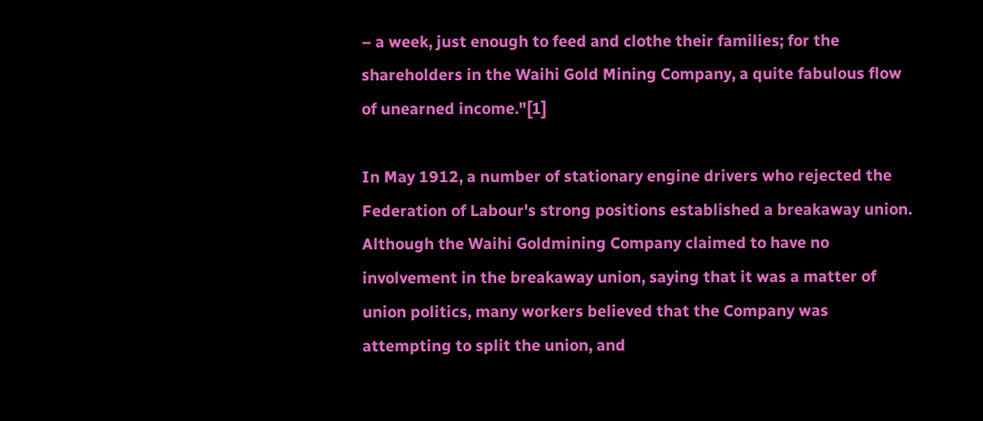– a week, just enough to feed and clothe their families; for the shareholders in the Waihi Gold Mining Company, a quite fabulous flow of unearned income."[1]

In May 1912, a number of stationary engine drivers who rejected the Federation of Labour's strong positions established a breakaway union. Although the Waihi Goldmining Company claimed to have no involvement in the breakaway union, saying that it was a matter of union politics, many workers believed that the Company was attempting to split the union, and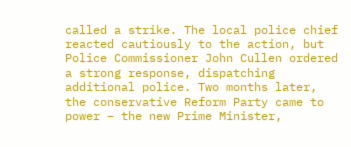called a strike. The local police chief reacted cautiously to the action, but Police Commissioner John Cullen ordered a strong response, dispatching additional police. Two months later, the conservative Reform Party came to power – the new Prime Minister,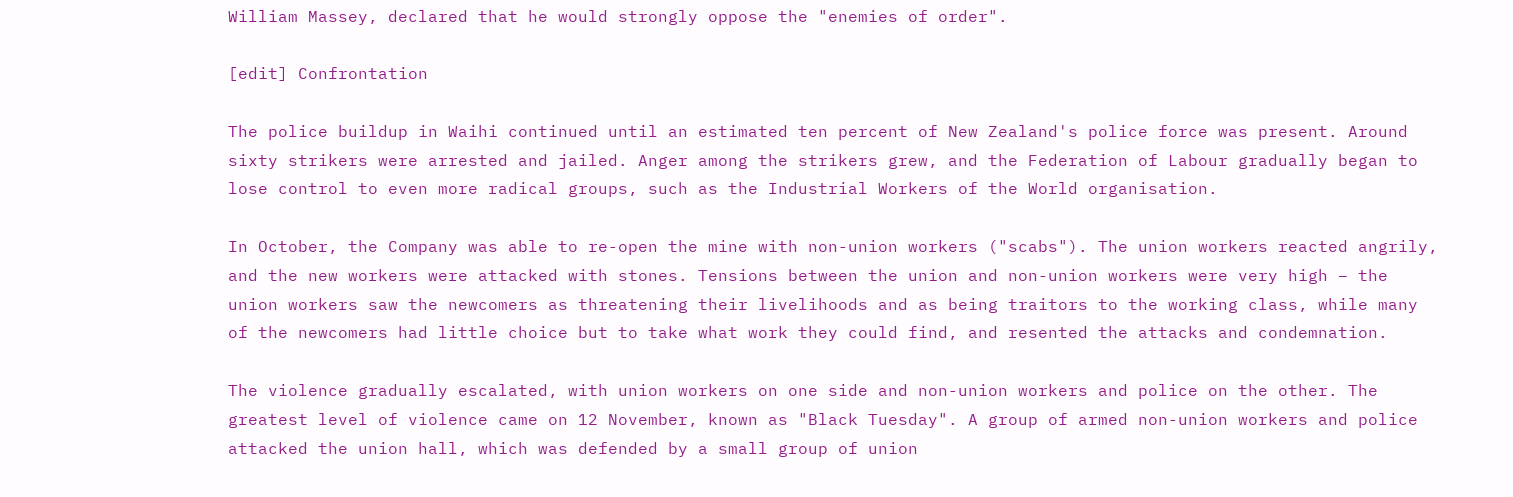William Massey, declared that he would strongly oppose the "enemies of order".

[edit] Confrontation

The police buildup in Waihi continued until an estimated ten percent of New Zealand's police force was present. Around sixty strikers were arrested and jailed. Anger among the strikers grew, and the Federation of Labour gradually began to lose control to even more radical groups, such as the Industrial Workers of the World organisation.

In October, the Company was able to re-open the mine with non-union workers ("scabs"). The union workers reacted angrily, and the new workers were attacked with stones. Tensions between the union and non-union workers were very high – the union workers saw the newcomers as threatening their livelihoods and as being traitors to the working class, while many of the newcomers had little choice but to take what work they could find, and resented the attacks and condemnation.

The violence gradually escalated, with union workers on one side and non-union workers and police on the other. The greatest level of violence came on 12 November, known as "Black Tuesday". A group of armed non-union workers and police attacked the union hall, which was defended by a small group of union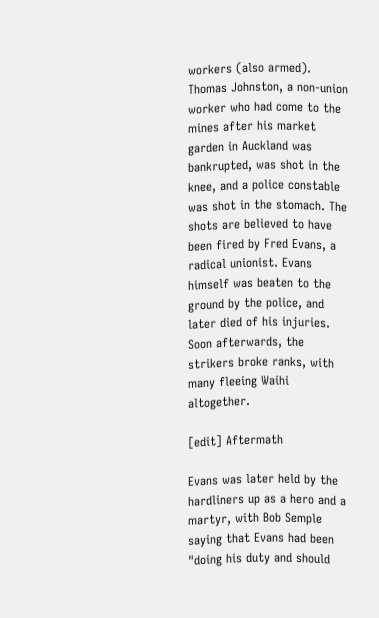workers (also armed). Thomas Johnston, a non-union worker who had come to the mines after his market garden in Auckland was bankrupted, was shot in the knee, and a police constable was shot in the stomach. The shots are believed to have been fired by Fred Evans, a radical unionist. Evans himself was beaten to the ground by the police, and later died of his injuries. Soon afterwards, the strikers broke ranks, with many fleeing Waihi altogether.

[edit] Aftermath

Evans was later held by the hardliners up as a hero and a martyr, with Bob Semple saying that Evans had been "doing his duty and should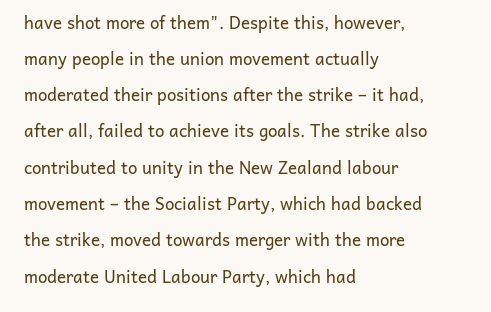have shot more of them". Despite this, however, many people in the union movement actually moderated their positions after the strike – it had, after all, failed to achieve its goals. The strike also contributed to unity in the New Zealand labour movement – the Socialist Party, which had backed the strike, moved towards merger with the more moderate United Labour Party, which had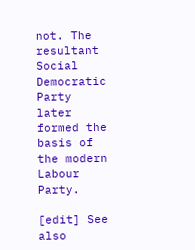not. The resultant Social Democratic Party later formed the basis of the modern Labour Party.

[edit] See also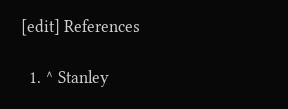[edit] References

  1. ^ Stanley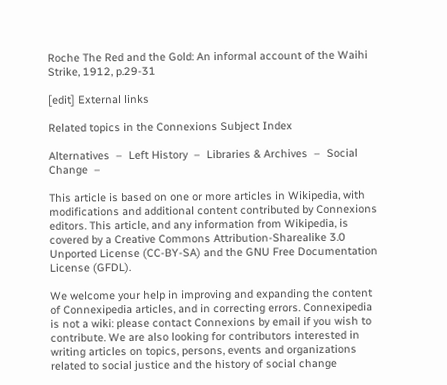Roche The Red and the Gold: An informal account of the Waihi Strike, 1912, p.29-31

[edit] External links

Related topics in the Connexions Subject Index

Alternatives  –  Left History  –  Libraries & Archives  –  Social Change  –

This article is based on one or more articles in Wikipedia, with modifications and additional content contributed by Connexions editors. This article, and any information from Wikipedia, is covered by a Creative Commons Attribution-Sharealike 3.0 Unported License (CC-BY-SA) and the GNU Free Documentation License (GFDL).

We welcome your help in improving and expanding the content of Connexipedia articles, and in correcting errors. Connexipedia is not a wiki: please contact Connexions by email if you wish to contribute. We are also looking for contributors interested in writing articles on topics, persons, events and organizations related to social justice and the history of social change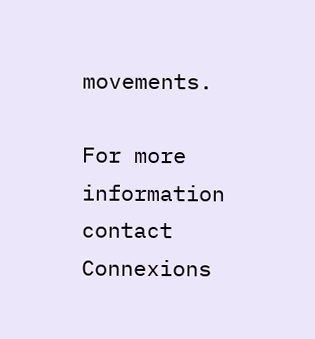movements.

For more information contact Connexions